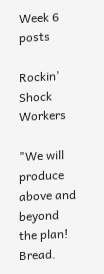Week 6 posts

Rockin’ Shock Workers

"We will produce above and beyond the plan! Bread.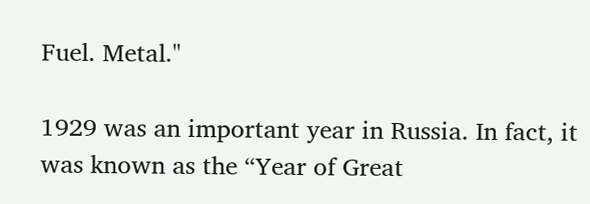Fuel. Metal."

1929 was an important year in Russia. In fact, it was known as the “Year of Great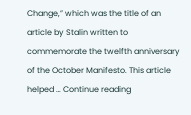Change,” which was the title of an article by Stalin written to commemorate the twelfth anniversary of the October Manifesto. This article helped … Continue reading